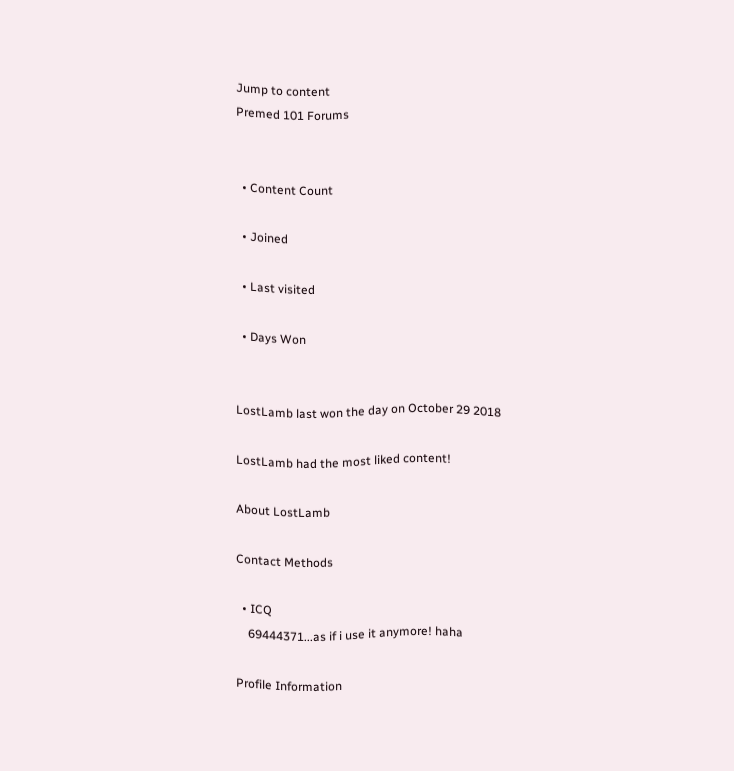Jump to content
Premed 101 Forums


  • Content Count

  • Joined

  • Last visited

  • Days Won


LostLamb last won the day on October 29 2018

LostLamb had the most liked content!

About LostLamb

Contact Methods

  • ICQ
    69444371...as if i use it anymore! haha

Profile Information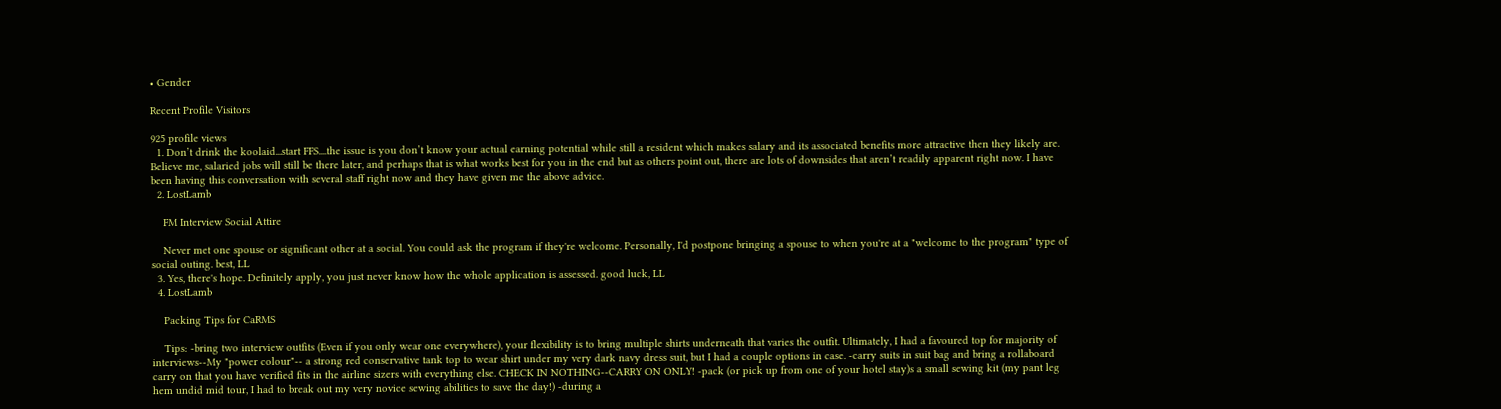• Gender

Recent Profile Visitors

925 profile views
  1. Don’t drink the koolaid...start FFS....the issue is you don’t know your actual earning potential while still a resident which makes salary and its associated benefits more attractive then they likely are. Believe me, salaried jobs will still be there later, and perhaps that is what works best for you in the end but as others point out, there are lots of downsides that aren’t readily apparent right now. I have been having this conversation with several staff right now and they have given me the above advice.
  2. LostLamb

    FM Interview Social Attire

    Never met one spouse or significant other at a social. You could ask the program if they're welcome. Personally, I'd postpone bringing a spouse to when you're at a "welcome to the program" type of social outing. best, LL
  3. Yes, there's hope. Definitely apply, you just never know how the whole application is assessed. good luck, LL
  4. LostLamb

    Packing Tips for CaRMS

    Tips: -bring two interview outfits (Even if you only wear one everywhere), your flexibility is to bring multiple shirts underneath that varies the outfit. Ultimately, I had a favoured top for majority of interviews--My "power colour"-- a strong red conservative tank top to wear shirt under my very dark navy dress suit, but I had a couple options in case. -carry suits in suit bag and bring a rollaboard carry on that you have verified fits in the airline sizers with everything else. CHECK IN NOTHING--CARRY ON ONLY! -pack (or pick up from one of your hotel stay)s a small sewing kit (my pant leg hem undid mid tour, I had to break out my very novice sewing abilities to save the day!) -during a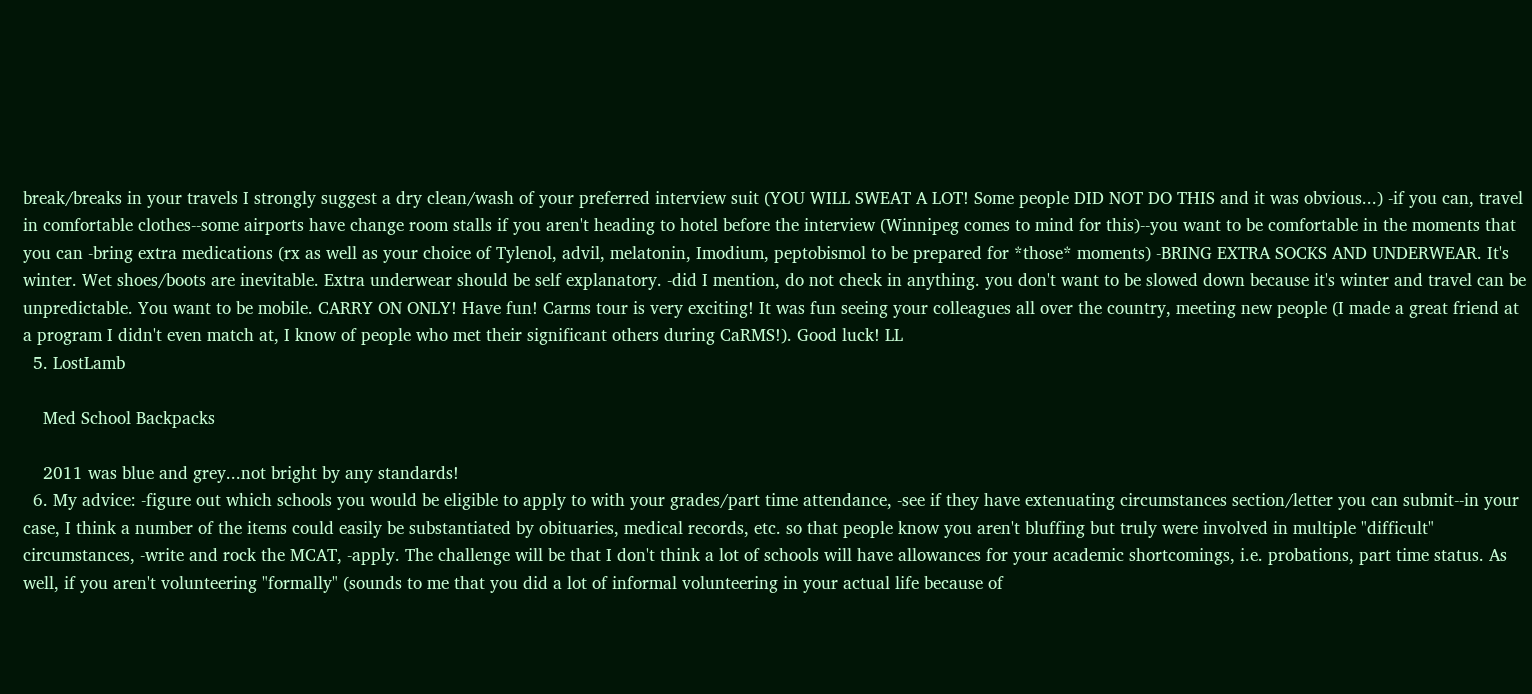break/breaks in your travels I strongly suggest a dry clean/wash of your preferred interview suit (YOU WILL SWEAT A LOT! Some people DID NOT DO THIS and it was obvious...) -if you can, travel in comfortable clothes--some airports have change room stalls if you aren't heading to hotel before the interview (Winnipeg comes to mind for this)--you want to be comfortable in the moments that you can -bring extra medications (rx as well as your choice of Tylenol, advil, melatonin, Imodium, peptobismol to be prepared for *those* moments) -BRING EXTRA SOCKS AND UNDERWEAR. It's winter. Wet shoes/boots are inevitable. Extra underwear should be self explanatory. -did I mention, do not check in anything. you don't want to be slowed down because it's winter and travel can be unpredictable. You want to be mobile. CARRY ON ONLY! Have fun! Carms tour is very exciting! It was fun seeing your colleagues all over the country, meeting new people (I made a great friend at a program I didn't even match at, I know of people who met their significant others during CaRMS!). Good luck! LL
  5. LostLamb

    Med School Backpacks

    2011 was blue and grey...not bright by any standards!
  6. My advice: -figure out which schools you would be eligible to apply to with your grades/part time attendance, -see if they have extenuating circumstances section/letter you can submit--in your case, I think a number of the items could easily be substantiated by obituaries, medical records, etc. so that people know you aren't bluffing but truly were involved in multiple "difficult" circumstances, -write and rock the MCAT, -apply. The challenge will be that I don't think a lot of schools will have allowances for your academic shortcomings, i.e. probations, part time status. As well, if you aren't volunteering "formally" (sounds to me that you did a lot of informal volunteering in your actual life because of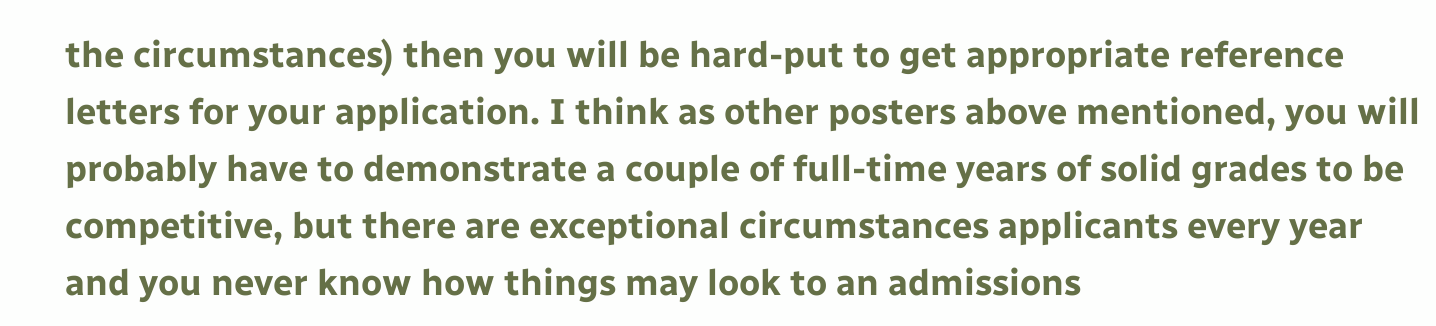the circumstances) then you will be hard-put to get appropriate reference letters for your application. I think as other posters above mentioned, you will probably have to demonstrate a couple of full-time years of solid grades to be competitive, but there are exceptional circumstances applicants every year and you never know how things may look to an admissions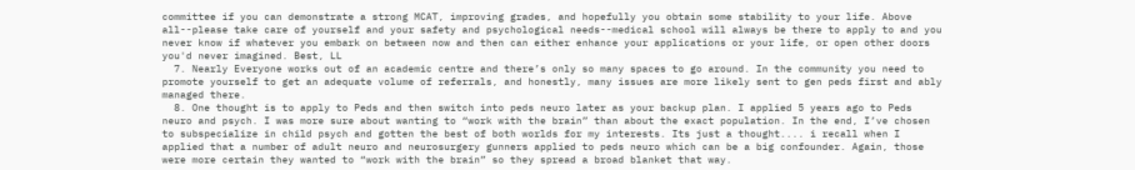committee if you can demonstrate a strong MCAT, improving grades, and hopefully you obtain some stability to your life. Above all--please take care of yourself and your safety and psychological needs--medical school will always be there to apply to and you never know if whatever you embark on between now and then can either enhance your applications or your life, or open other doors you'd never imagined. Best, LL
  7. Nearly Everyone works out of an academic centre and there’s only so many spaces to go around. In the community you need to promote yourself to get an adequate volume of referrals, and honestly, many issues are more likely sent to gen peds first and ably managed there.
  8. One thought is to apply to Peds and then switch into peds neuro later as your backup plan. I applied 5 years ago to Peds neuro and psych. I was more sure about wanting to “work with the brain” than about the exact population. In the end, I’ve chosen to subspecialize in child psych and gotten the best of both worlds for my interests. Its just a thought.... i recall when I applied that a number of adult neuro and neurosurgery gunners applied to peds neuro which can be a big confounder. Again, those were more certain they wanted to “work with the brain” so they spread a broad blanket that way.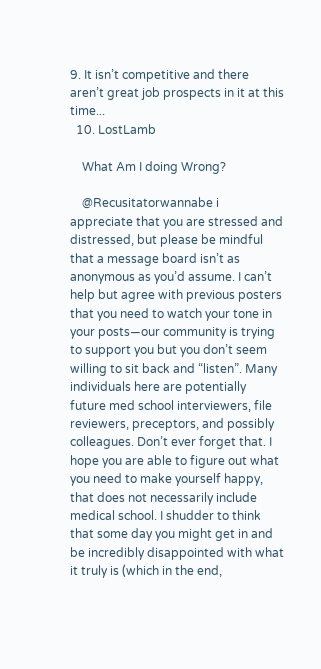9. It isn’t competitive and there aren’t great job prospects in it at this time...
  10. LostLamb

    What Am I doing Wrong?

    @Recusitatorwannabe i appreciate that you are stressed and distressed, but please be mindful that a message board isn’t as anonymous as you’d assume. I can’t help but agree with previous posters that you need to watch your tone in your posts—our community is trying to support you but you don’t seem willing to sit back and “listen”. Many individuals here are potentially future med school interviewers, file reviewers, preceptors, and possibly colleagues. Don’t ever forget that. I hope you are able to figure out what you need to make yourself happy, that does not necessarily include medical school. I shudder to think that some day you might get in and be incredibly disappointed with what it truly is (which in the end,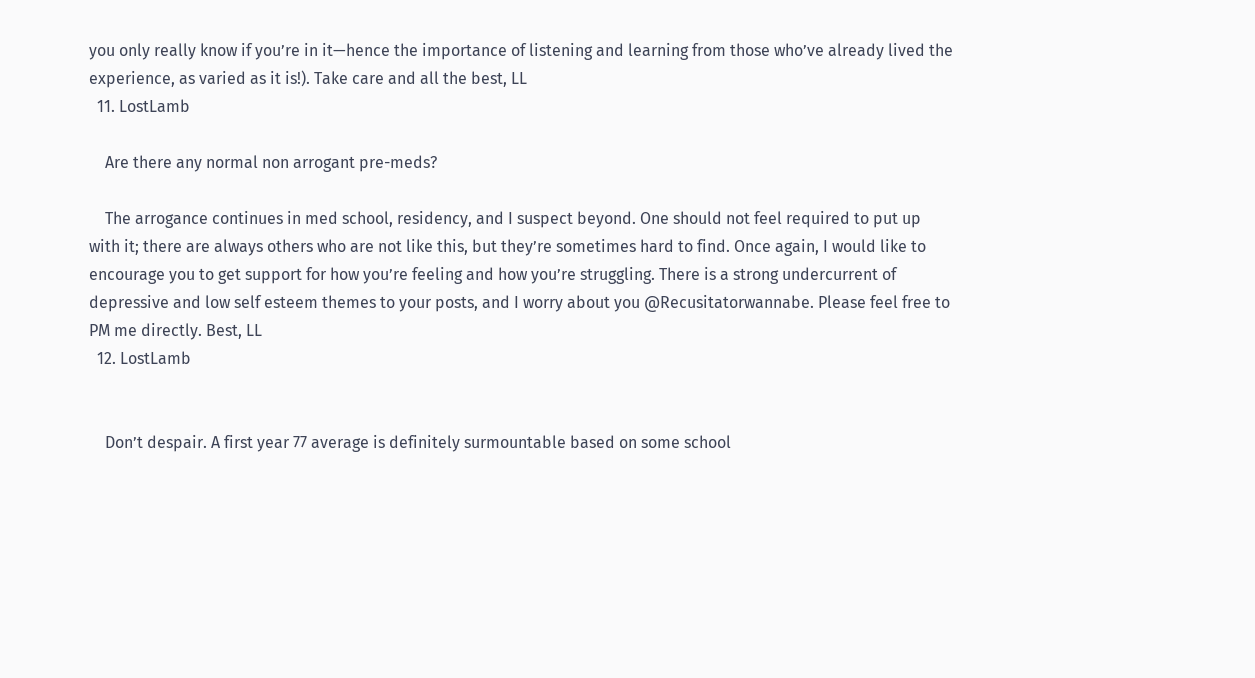you only really know if you’re in it—hence the importance of listening and learning from those who’ve already lived the experience, as varied as it is!). Take care and all the best, LL
  11. LostLamb

    Are there any normal non arrogant pre-meds?

    The arrogance continues in med school, residency, and I suspect beyond. One should not feel required to put up with it; there are always others who are not like this, but they’re sometimes hard to find. Once again, I would like to encourage you to get support for how you’re feeling and how you’re struggling. There is a strong undercurrent of depressive and low self esteem themes to your posts, and I worry about you @Recusitatorwannabe. Please feel free to PM me directly. Best, LL
  12. LostLamb


    Don’t despair. A first year 77 average is definitely surmountable based on some school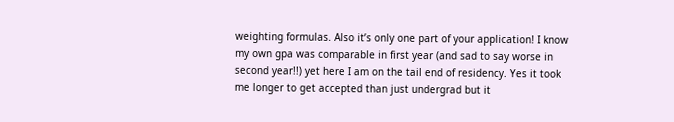weighting formulas. Also it’s only one part of your application! I know my own gpa was comparable in first year (and sad to say worse in second year!!) yet here I am on the tail end of residency. Yes it took me longer to get accepted than just undergrad but it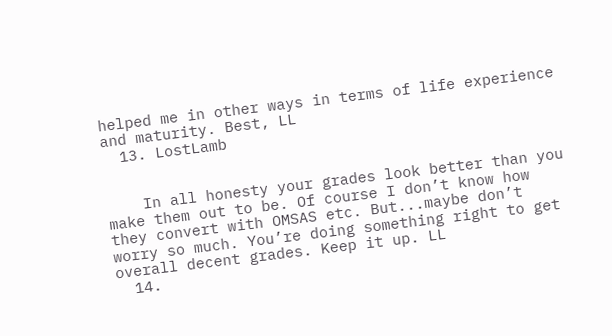helped me in other ways in terms of life experience and maturity. Best, LL
  13. LostLamb


    In all honesty your grades look better than you make them out to be. Of course I don’t know how they convert with OMSAS etc. But...maybe don’t worry so much. You’re doing something right to get overall decent grades. Keep it up. LL
  14.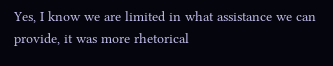Yes, I know we are limited in what assistance we can provide, it was more rhetorical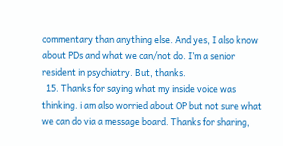commentary than anything else. And yes, I also know about PDs and what we can/not do. I’m a senior resident in psychiatry. But, thanks.
  15. Thanks for saying what my inside voice was thinking. i am also worried about OP but not sure what we can do via a message board. Thanks for sharing,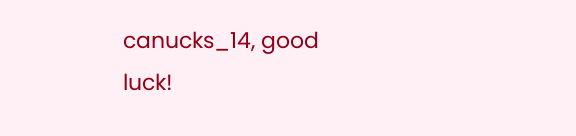canucks_14, good luck!